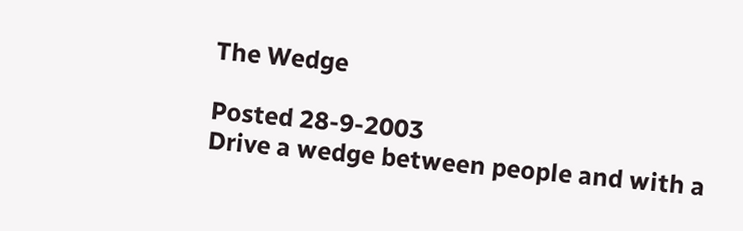The Wedge

Posted 28-9-2003
Drive a wedge between people and with a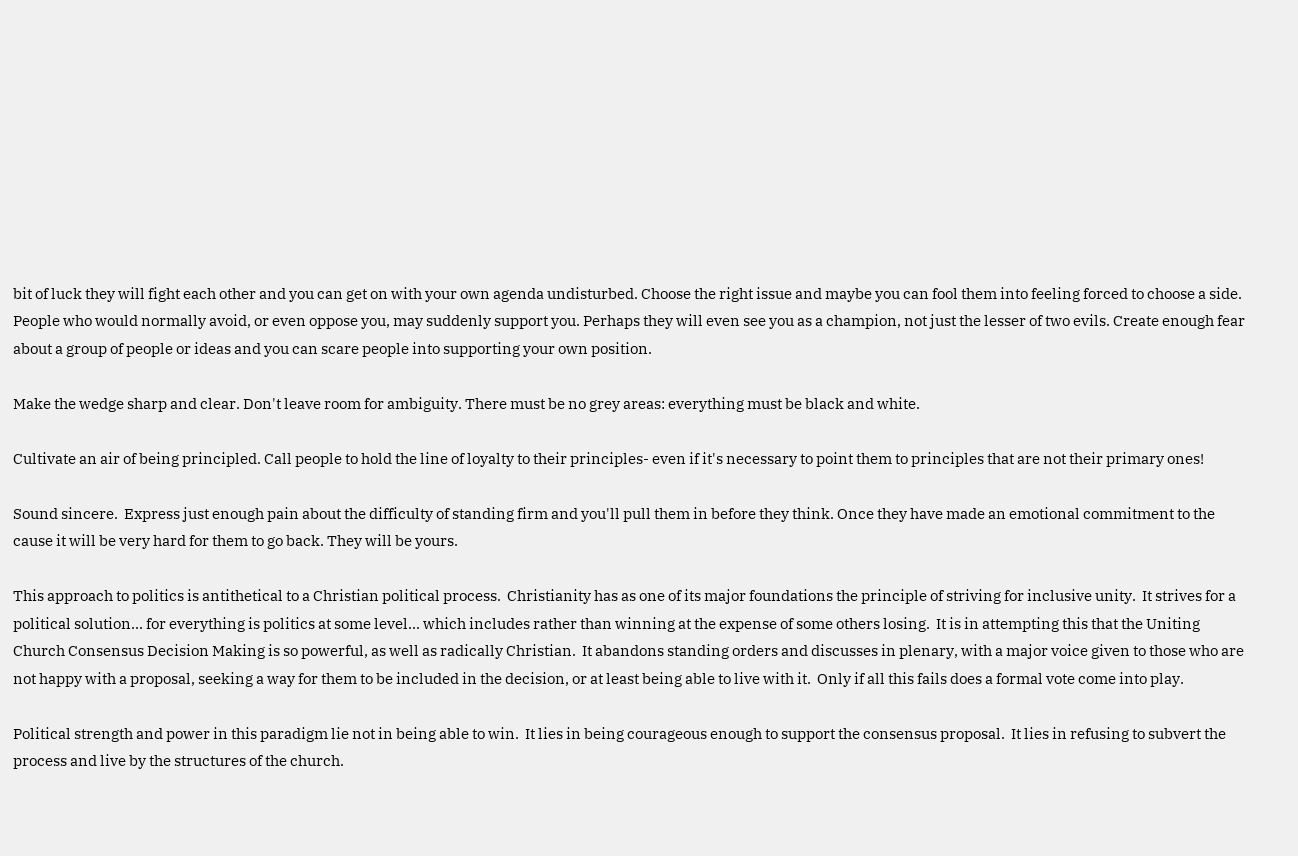bit of luck they will fight each other and you can get on with your own agenda undisturbed. Choose the right issue and maybe you can fool them into feeling forced to choose a side. People who would normally avoid, or even oppose you, may suddenly support you. Perhaps they will even see you as a champion, not just the lesser of two evils. Create enough fear about a group of people or ideas and you can scare people into supporting your own position.

Make the wedge sharp and clear. Don't leave room for ambiguity. There must be no grey areas: everything must be black and white.

Cultivate an air of being principled. Call people to hold the line of loyalty to their principles- even if it's necessary to point them to principles that are not their primary ones!

Sound sincere.  Express just enough pain about the difficulty of standing firm and you'll pull them in before they think. Once they have made an emotional commitment to the cause it will be very hard for them to go back. They will be yours.

This approach to politics is antithetical to a Christian political process.  Christianity has as one of its major foundations the principle of striving for inclusive unity.  It strives for a political solution... for everything is politics at some level... which includes rather than winning at the expense of some others losing.  It is in attempting this that the Uniting Church Consensus Decision Making is so powerful, as well as radically Christian.  It abandons standing orders and discusses in plenary, with a major voice given to those who are not happy with a proposal, seeking a way for them to be included in the decision, or at least being able to live with it.  Only if all this fails does a formal vote come into play.

Political strength and power in this paradigm lie not in being able to win.  It lies in being courageous enough to support the consensus proposal.  It lies in refusing to subvert the process and live by the structures of the church.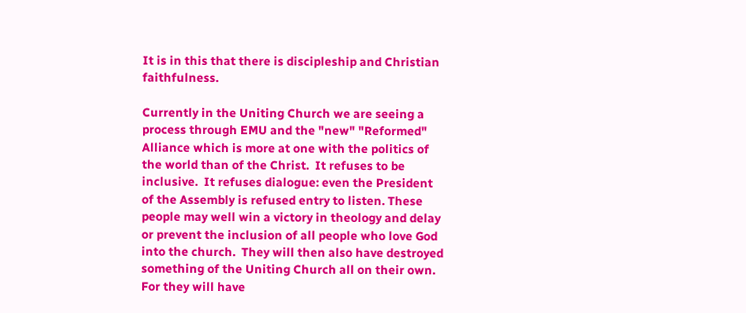It is in this that there is discipleship and Christian faithfulness.

Currently in the Uniting Church we are seeing a process through EMU and the "new" "Reformed" Alliance which is more at one with the politics of the world than of the Christ.  It refuses to be inclusive.  It refuses dialogue: even the President of the Assembly is refused entry to listen. These people may well win a victory in theology and delay or prevent the inclusion of all people who love God into the church.  They will then also have destroyed something of the Uniting Church all on their own.  For they will have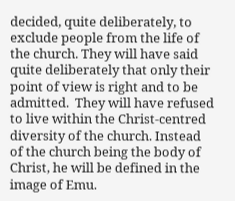decided, quite deliberately, to exclude people from the life of the church. They will have said quite deliberately that only their point of view is right and to be admitted.  They will have refused to live within the Christ-centred diversity of the church. Instead of the church being the body of Christ, he will be defined in the image of Emu.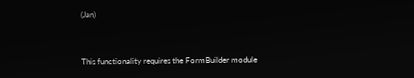(Jan)


This functionality requires the FormBuilder module